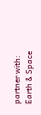partner with:
Earth & Space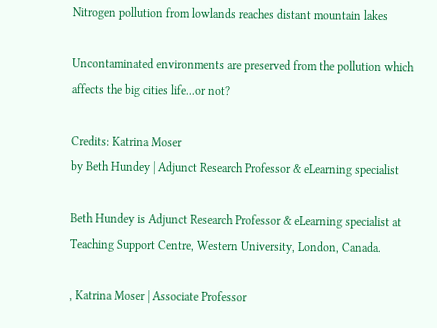Nitrogen pollution from lowlands reaches distant mountain lakes

Uncontaminated environments are preserved from the pollution which affects the big cities life...or not?

Credits: Katrina Moser
by Beth Hundey | Adjunct Research Professor & eLearning specialist

Beth Hundey is Adjunct Research Professor & eLearning specialist at Teaching Support Centre, Western University, London, Canada.

, Katrina Moser | Associate Professor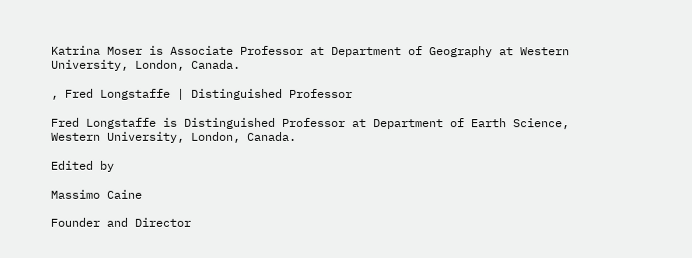Katrina Moser is Associate Professor at Department of Geography at Western University, London, Canada.

, Fred Longstaffe | Distinguished Professor

Fred Longstaffe is Distinguished Professor at Department of Earth Science, Western University, London, Canada.

Edited by

Massimo Caine

Founder and Director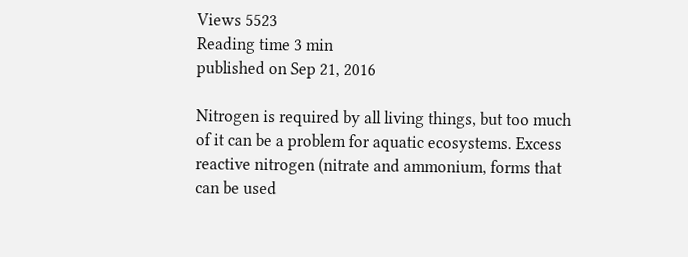Views 5523
Reading time 3 min
published on Sep 21, 2016

Nitrogen is required by all living things, but too much of it can be a problem for aquatic ecosystems. Excess reactive nitrogen (nitrate and ammonium, forms that can be used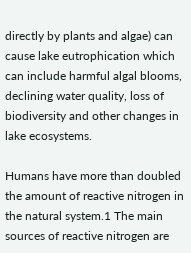directly by plants and algae) can cause lake eutrophication which can include harmful algal blooms, declining water quality, loss of biodiversity and other changes in lake ecosystems.

Humans have more than doubled the amount of reactive nitrogen in the natural system.1 The main sources of reactive nitrogen are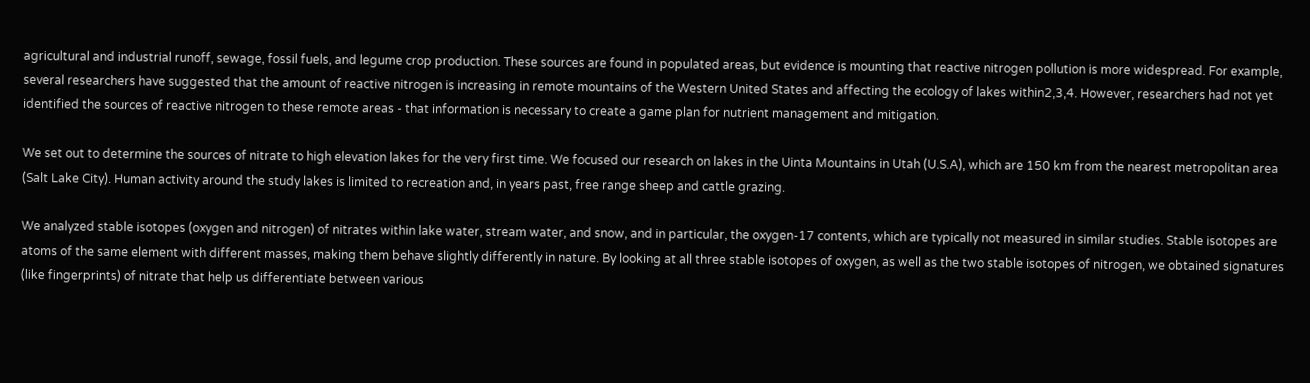agricultural and industrial runoff, sewage, fossil fuels, and legume crop production. These sources are found in populated areas, but evidence is mounting that reactive nitrogen pollution is more widespread. For example, several researchers have suggested that the amount of reactive nitrogen is increasing in remote mountains of the Western United States and affecting the ecology of lakes within2,3,4. However, researchers had not yet identified the sources of reactive nitrogen to these remote areas - that information is necessary to create a game plan for nutrient management and mitigation.

We set out to determine the sources of nitrate to high elevation lakes for the very first time. We focused our research on lakes in the Uinta Mountains in Utah (U.S.A), which are 150 km from the nearest metropolitan area (Salt Lake City). Human activity around the study lakes is limited to recreation and, in years past, free range sheep and cattle grazing.

We analyzed stable isotopes (oxygen and nitrogen) of nitrates within lake water, stream water, and snow, and in particular, the oxygen-17 contents, which are typically not measured in similar studies. Stable isotopes are atoms of the same element with different masses, making them behave slightly differently in nature. By looking at all three stable isotopes of oxygen, as well as the two stable isotopes of nitrogen, we obtained signatures (like fingerprints) of nitrate that help us differentiate between various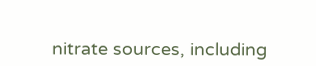nitrate sources, including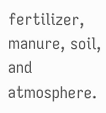fertilizer, manure, soil, and atmosphere.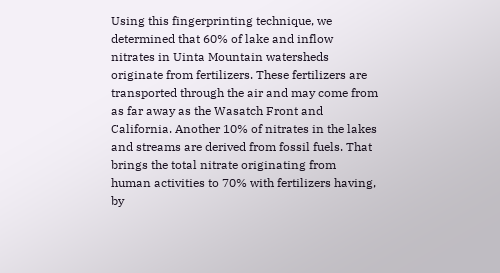Using this fingerprinting technique, we determined that 60% of lake and inflow nitrates in Uinta Mountain watersheds originate from fertilizers. These fertilizers are transported through the air and may come from as far away as the Wasatch Front and California. Another 10% of nitrates in the lakes and streams are derived from fossil fuels. That brings the total nitrate originating from human activities to 70% with fertilizers having, by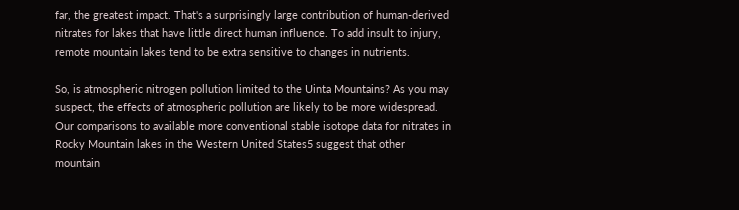far, the greatest impact. That's a surprisingly large contribution of human-derived nitrates for lakes that have little direct human influence. To add insult to injury, remote mountain lakes tend to be extra sensitive to changes in nutrients.

So, is atmospheric nitrogen pollution limited to the Uinta Mountains? As you may suspect, the effects of atmospheric pollution are likely to be more widespread. Our comparisons to available more conventional stable isotope data for nitrates in Rocky Mountain lakes in the Western United States5 suggest that other mountain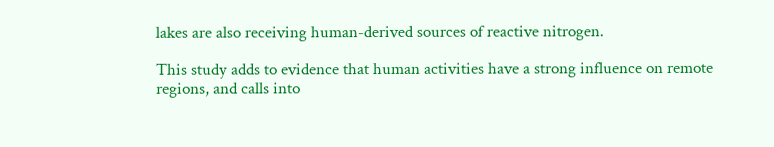lakes are also receiving human-derived sources of reactive nitrogen.

This study adds to evidence that human activities have a strong influence on remote regions, and calls into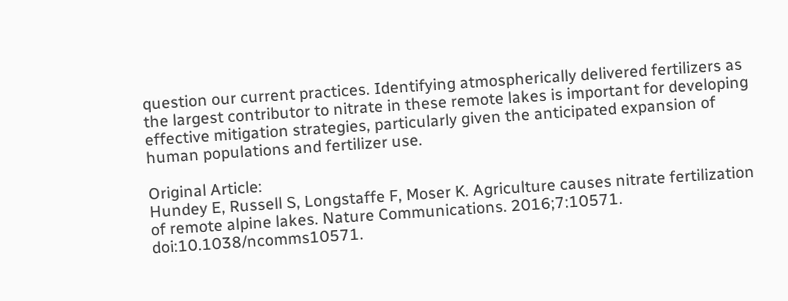question our current practices. Identifying atmospherically delivered fertilizers as the largest contributor to nitrate in these remote lakes is important for developing effective mitigation strategies, particularly given the anticipated expansion of human populations and fertilizer use.

Original Article:
Hundey E, Russell S, Longstaffe F, Moser K. Agriculture causes nitrate fertilization of remote alpine lakes. Nature Communications. 2016;7:10571. doi:10.1038/ncomms10571.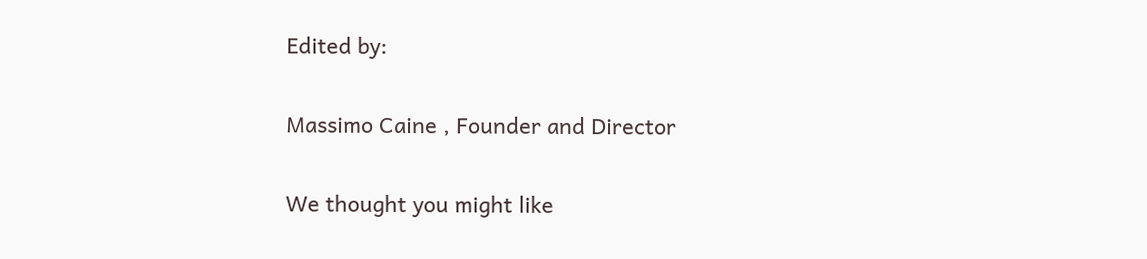Edited by:

Massimo Caine , Founder and Director

We thought you might like